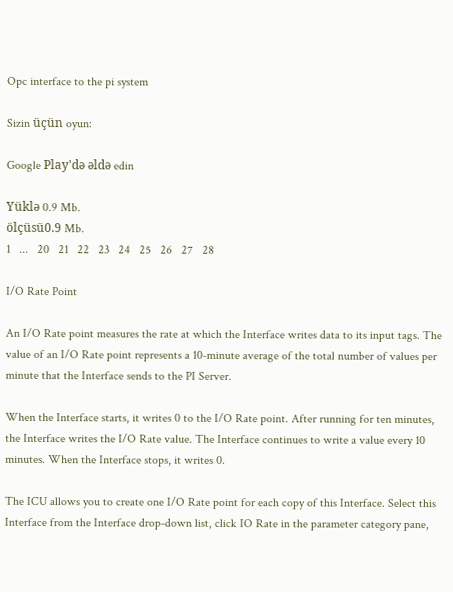Opc interface to the pi system

Sizin üçün oyun:

Google Play'də əldə edin

Yüklə 0.9 Mb.
ölçüsü0.9 Mb.
1   ...   20   21   22   23   24   25   26   27   28

I/O Rate Point

An I/O Rate point measures the rate at which the Interface writes data to its input tags. The value of an I/O Rate point represents a 10-minute average of the total number of values per minute that the Interface sends to the PI Server.

When the Interface starts, it writes 0 to the I/O Rate point. After running for ten minutes, the Interface writes the I/O Rate value. The Interface continues to write a value every 10 minutes. When the Interface stops, it writes 0.

The ICU allows you to create one I/O Rate point for each copy of this Interface. Select this Interface from the Interface drop-down list, click IO Rate in the parameter category pane,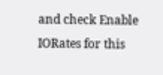and check Enable IORates for this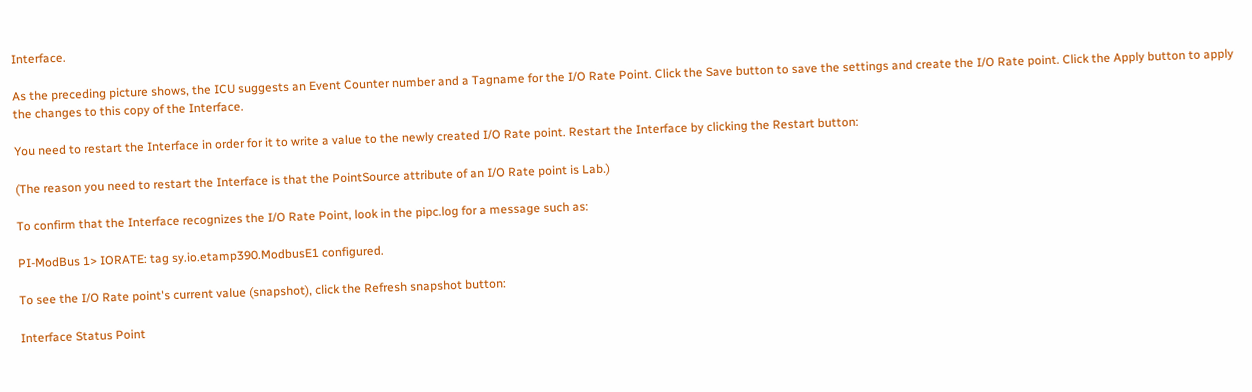Interface.

As the preceding picture shows, the ICU suggests an Event Counter number and a Tagname for the I/O Rate Point. Click the Save button to save the settings and create the I/O Rate point. Click the Apply button to apply the changes to this copy of the Interface.

You need to restart the Interface in order for it to write a value to the newly created I/O Rate point. Restart the Interface by clicking the Restart button:

(The reason you need to restart the Interface is that the PointSource attribute of an I/O Rate point is Lab.)

To confirm that the Interface recognizes the I/O Rate Point, look in the pipc.log for a message such as:

PI-ModBus 1> IORATE: tag sy.io.etamp390.ModbusE1 configured.

To see the I/O Rate point's current value (snapshot), click the Refresh snapshot button:

Interface Status Point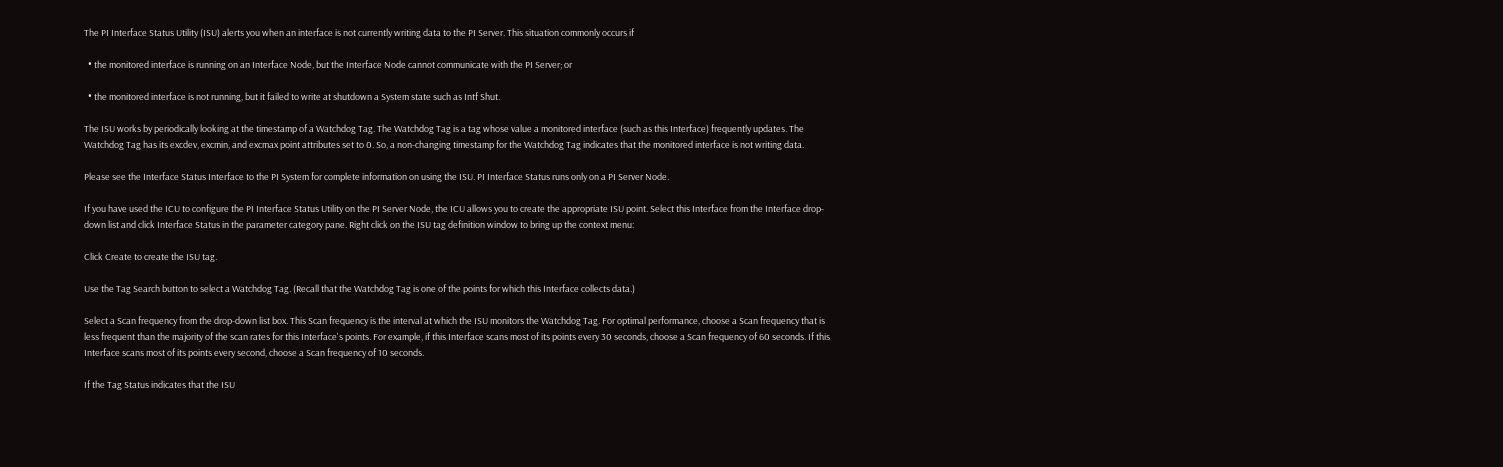The PI Interface Status Utility (ISU) alerts you when an interface is not currently writing data to the PI Server. This situation commonly occurs if

  • the monitored interface is running on an Interface Node, but the Interface Node cannot communicate with the PI Server; or

  • the monitored interface is not running, but it failed to write at shutdown a System state such as Intf Shut.

The ISU works by periodically looking at the timestamp of a Watchdog Tag. The Watchdog Tag is a tag whose value a monitored interface (such as this Interface) frequently updates. The Watchdog Tag has its excdev, excmin, and excmax point attributes set to 0. So, a non-changing timestamp for the Watchdog Tag indicates that the monitored interface is not writing data.

Please see the Interface Status Interface to the PI System for complete information on using the ISU. PI Interface Status runs only on a PI Server Node.

If you have used the ICU to configure the PI Interface Status Utility on the PI Server Node, the ICU allows you to create the appropriate ISU point. Select this Interface from the Interface drop-down list and click Interface Status in the parameter category pane. Right click on the ISU tag definition window to bring up the context menu:

Click Create to create the ISU tag.

Use the Tag Search button to select a Watchdog Tag. (Recall that the Watchdog Tag is one of the points for which this Interface collects data.)

Select a Scan frequency from the drop-down list box. This Scan frequency is the interval at which the ISU monitors the Watchdog Tag. For optimal performance, choose a Scan frequency that is less frequent than the majority of the scan rates for this Interface's points. For example, if this Interface scans most of its points every 30 seconds, choose a Scan frequency of 60 seconds. If this Interface scans most of its points every second, choose a Scan frequency of 10 seconds.

If the Tag Status indicates that the ISU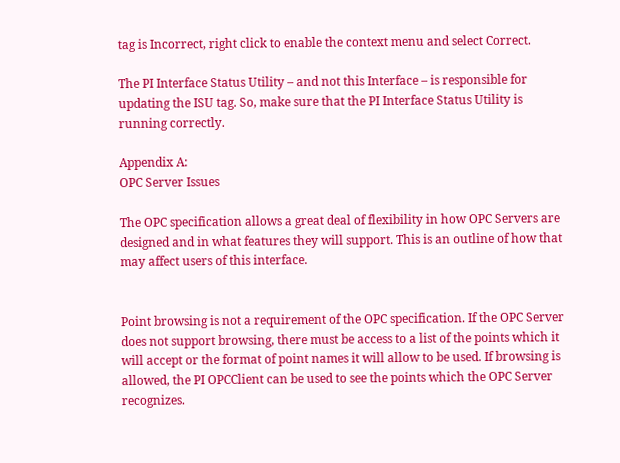tag is Incorrect, right click to enable the context menu and select Correct.

The PI Interface Status Utility – and not this Interface – is responsible for updating the ISU tag. So, make sure that the PI Interface Status Utility is running correctly.

Appendix A:
OPC Server Issues

The OPC specification allows a great deal of flexibility in how OPC Servers are designed and in what features they will support. This is an outline of how that may affect users of this interface.


Point browsing is not a requirement of the OPC specification. If the OPC Server does not support browsing, there must be access to a list of the points which it will accept or the format of point names it will allow to be used. If browsing is allowed, the PI OPCClient can be used to see the points which the OPC Server recognizes.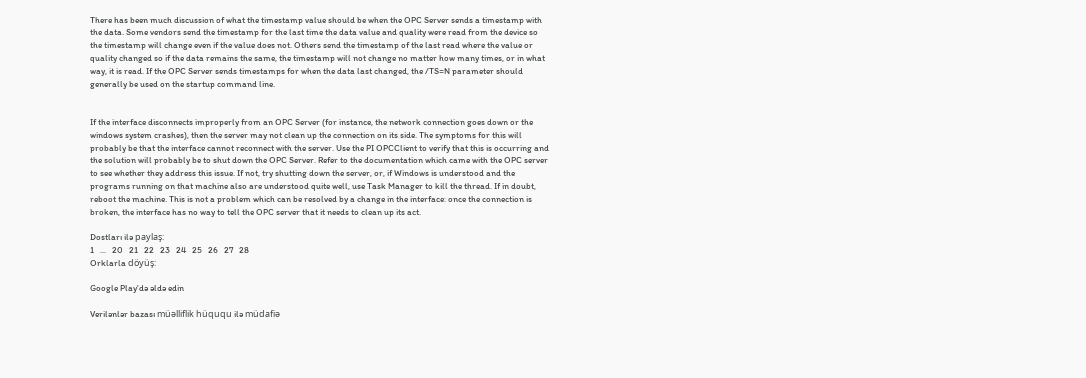There has been much discussion of what the timestamp value should be when the OPC Server sends a timestamp with the data. Some vendors send the timestamp for the last time the data value and quality were read from the device so the timestamp will change even if the value does not. Others send the timestamp of the last read where the value or quality changed so if the data remains the same, the timestamp will not change no matter how many times, or in what way, it is read. If the OPC Server sends timestamps for when the data last changed, the /TS=N parameter should generally be used on the startup command line.


If the interface disconnects improperly from an OPC Server (for instance, the network connection goes down or the windows system crashes), then the server may not clean up the connection on its side. The symptoms for this will probably be that the interface cannot reconnect with the server. Use the PI OPCClient to verify that this is occurring and the solution will probably be to shut down the OPC Server. Refer to the documentation which came with the OPC server to see whether they address this issue. If not, try shutting down the server, or, if Windows is understood and the programs running on that machine also are understood quite well, use Task Manager to kill the thread. If in doubt, reboot the machine. This is not a problem which can be resolved by a change in the interface: once the connection is broken, the interface has no way to tell the OPC server that it needs to clean up its act.

Dostları ilə paylaş:
1   ...   20   21   22   23   24   25   26   27   28
Orklarla döyüş:

Google Play'də əldə edin

Verilənlər bazası müəlliflik hüququ ilə müdafiə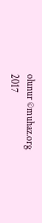olunur ©muhaz.org 2017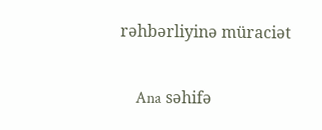rəhbərliyinə müraciət

    Ana səhifə